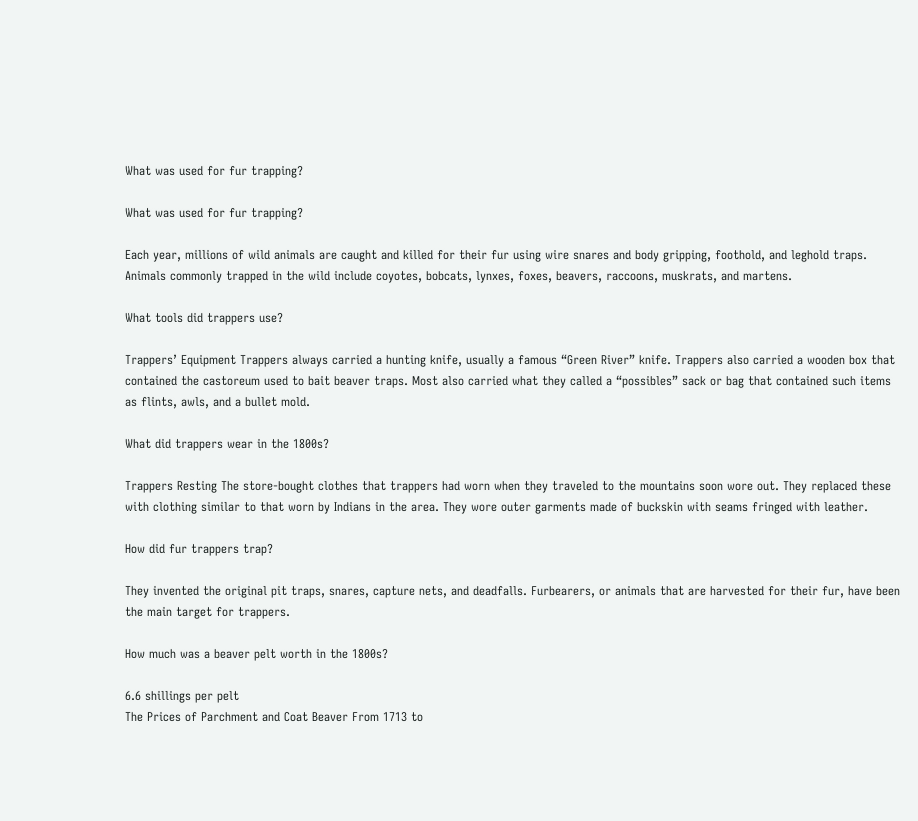What was used for fur trapping?

What was used for fur trapping?

Each year, millions of wild animals are caught and killed for their fur using wire snares and body gripping, foothold, and leghold traps. Animals commonly trapped in the wild include coyotes, bobcats, lynxes, foxes, beavers, raccoons, muskrats, and martens.

What tools did trappers use?

Trappers’ Equipment Trappers always carried a hunting knife, usually a famous “Green River” knife. Trappers also carried a wooden box that contained the castoreum used to bait beaver traps. Most also carried what they called a “possibles” sack or bag that contained such items as flints, awls, and a bullet mold.

What did trappers wear in the 1800s?

Trappers Resting The store-bought clothes that trappers had worn when they traveled to the mountains soon wore out. They replaced these with clothing similar to that worn by Indians in the area. They wore outer garments made of buckskin with seams fringed with leather.

How did fur trappers trap?

They invented the original pit traps, snares, capture nets, and deadfalls. Furbearers, or animals that are harvested for their fur, have been the main target for trappers.

How much was a beaver pelt worth in the 1800s?

6.6 shillings per pelt
The Prices of Parchment and Coat Beaver From 1713 to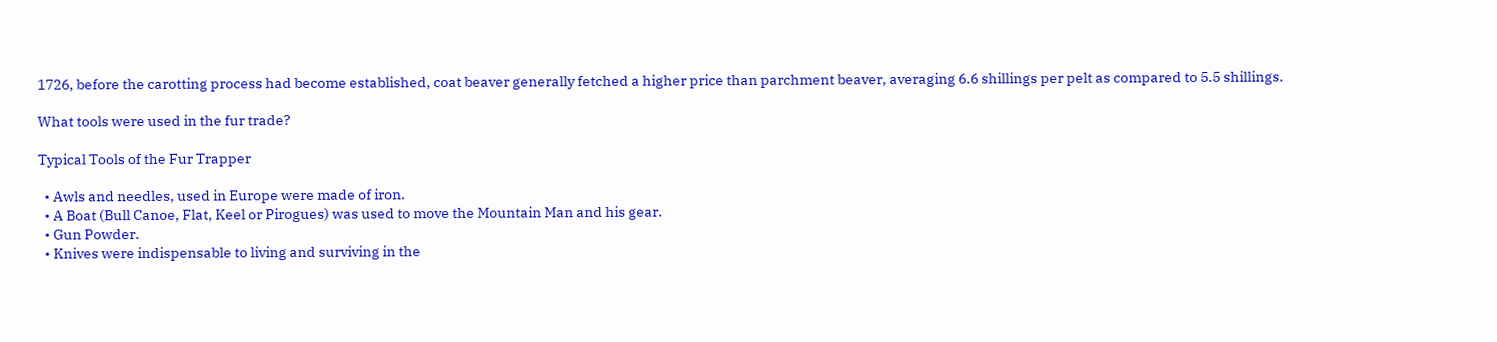1726, before the carotting process had become established, coat beaver generally fetched a higher price than parchment beaver, averaging 6.6 shillings per pelt as compared to 5.5 shillings.

What tools were used in the fur trade?

Typical Tools of the Fur Trapper

  • Awls and needles, used in Europe were made of iron.
  • A Boat (Bull Canoe, Flat, Keel or Pirogues) was used to move the Mountain Man and his gear.
  • Gun Powder.
  • Knives were indispensable to living and surviving in the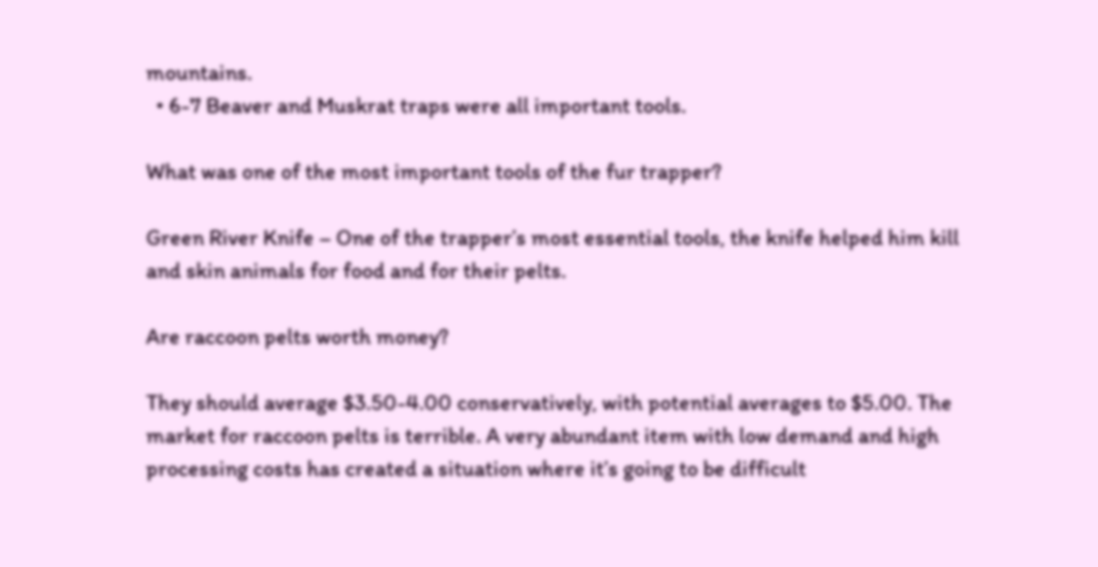mountains.
  • 6-7 Beaver and Muskrat traps were all important tools.

What was one of the most important tools of the fur trapper?

Green River Knife – One of the trapper’s most essential tools, the knife helped him kill and skin animals for food and for their pelts.

Are raccoon pelts worth money?

They should average $3.50-4.00 conservatively, with potential averages to $5.00. The market for raccoon pelts is terrible. A very abundant item with low demand and high processing costs has created a situation where it’s going to be difficult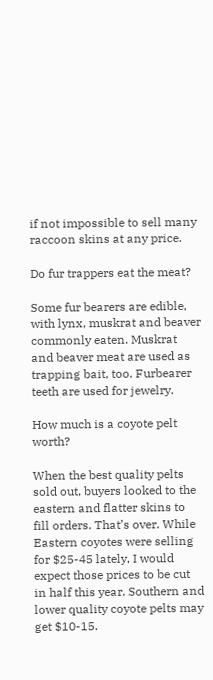if not impossible to sell many raccoon skins at any price.

Do fur trappers eat the meat?

Some fur bearers are edible, with lynx, muskrat and beaver commonly eaten. Muskrat and beaver meat are used as trapping bait, too. Furbearer teeth are used for jewelry.

How much is a coyote pelt worth?

When the best quality pelts sold out, buyers looked to the eastern and flatter skins to fill orders. That’s over. While Eastern coyotes were selling for $25-45 lately, I would expect those prices to be cut in half this year. Southern and lower quality coyote pelts may get $10-15.